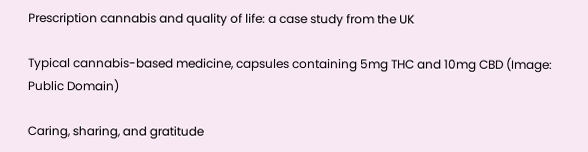Prescription cannabis and quality of life: a case study from the UK

Typical cannabis-based medicine, capsules containing 5mg THC and 10mg CBD (Image: Public Domain)

Caring, sharing, and gratitude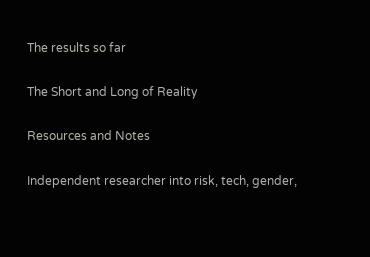The results so far

The Short and Long of Reality

Resources and Notes

Independent researcher into risk, tech, gender,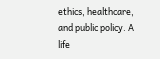ethics, healthcare, and public policy. A life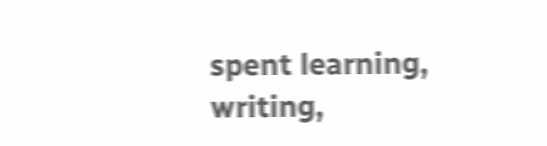spent learning, writing,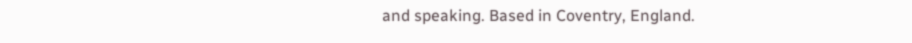and speaking. Based in Coventry, England.